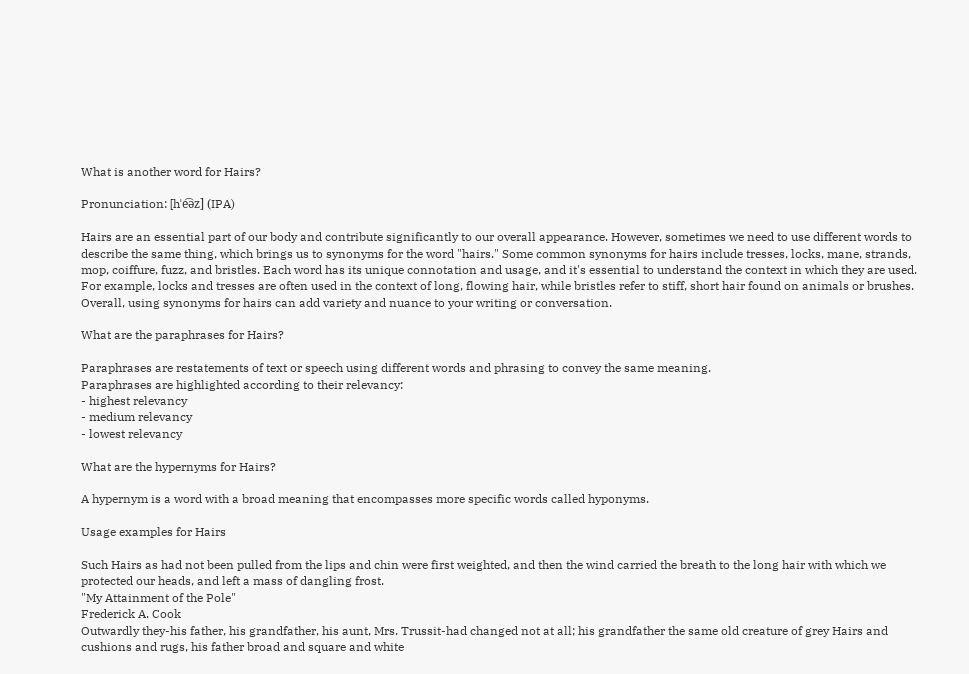What is another word for Hairs?

Pronunciation: [hˈe͡əz] (IPA)

Hairs are an essential part of our body and contribute significantly to our overall appearance. However, sometimes we need to use different words to describe the same thing, which brings us to synonyms for the word "hairs." Some common synonyms for hairs include tresses, locks, mane, strands, mop, coiffure, fuzz, and bristles. Each word has its unique connotation and usage, and it's essential to understand the context in which they are used. For example, locks and tresses are often used in the context of long, flowing hair, while bristles refer to stiff, short hair found on animals or brushes. Overall, using synonyms for hairs can add variety and nuance to your writing or conversation.

What are the paraphrases for Hairs?

Paraphrases are restatements of text or speech using different words and phrasing to convey the same meaning.
Paraphrases are highlighted according to their relevancy:
- highest relevancy
- medium relevancy
- lowest relevancy

What are the hypernyms for Hairs?

A hypernym is a word with a broad meaning that encompasses more specific words called hyponyms.

Usage examples for Hairs

Such Hairs as had not been pulled from the lips and chin were first weighted, and then the wind carried the breath to the long hair with which we protected our heads, and left a mass of dangling frost.
"My Attainment of the Pole"
Frederick A. Cook
Outwardly they-his father, his grandfather, his aunt, Mrs. Trussit-had changed not at all; his grandfather the same old creature of grey Hairs and cushions and rugs, his father broad and square and white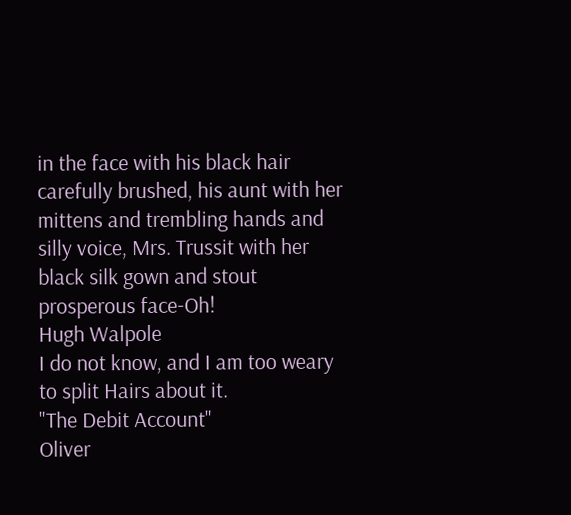in the face with his black hair carefully brushed, his aunt with her mittens and trembling hands and silly voice, Mrs. Trussit with her black silk gown and stout prosperous face-Oh!
Hugh Walpole
I do not know, and I am too weary to split Hairs about it.
"The Debit Account"
Oliver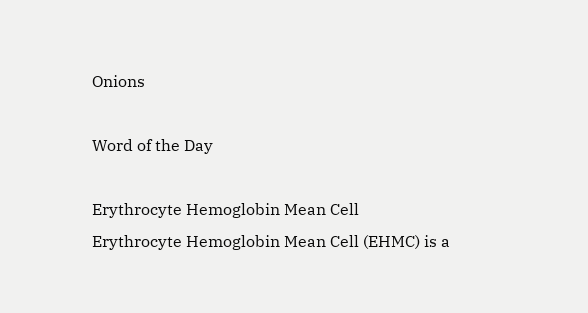Onions

Word of the Day

Erythrocyte Hemoglobin Mean Cell
Erythrocyte Hemoglobin Mean Cell (EHMC) is a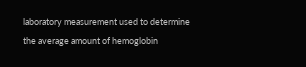laboratory measurement used to determine the average amount of hemoglobin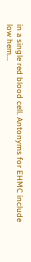in a single red blood cell. Antonyms for EHMC include low hem...